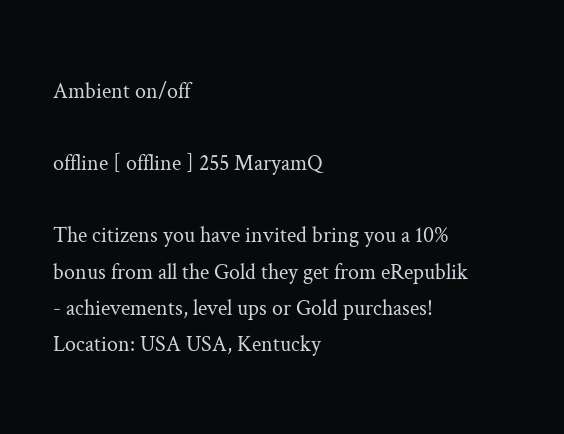Ambient on/off

offline [ offline ] 255 MaryamQ

The citizens you have invited bring you a 10% bonus from all the Gold they get from eRepublik - achievements, level ups or Gold purchases!
Location: USA USA, Kentucky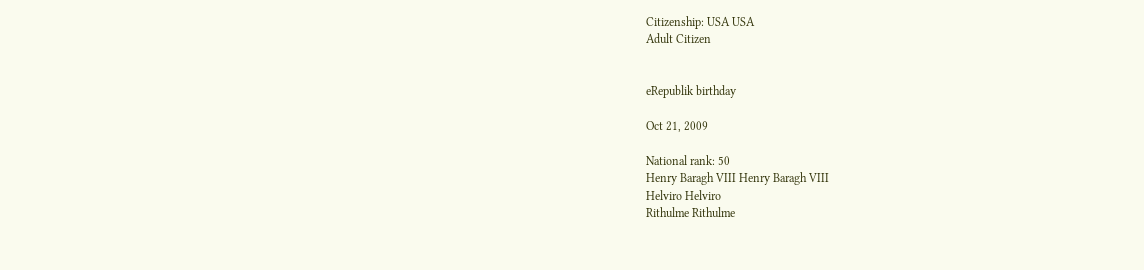Citizenship: USA USA
Adult Citizen


eRepublik birthday

Oct 21, 2009

National rank: 50
Henry Baragh VIII Henry Baragh VIII
Helviro Helviro
Rithulme Rithulme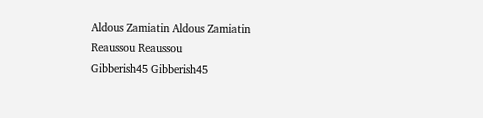Aldous Zamiatin Aldous Zamiatin
Reaussou Reaussou
Gibberish45 Gibberish45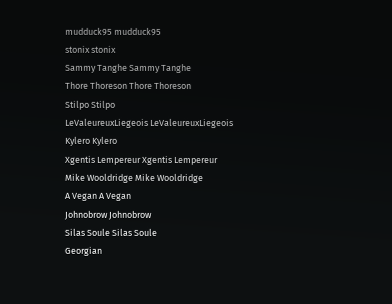mudduck95 mudduck95
stonix stonix
Sammy Tanghe Sammy Tanghe
Thore Thoreson Thore Thoreson
Stilpo Stilpo
LeValeureuxLiegeois LeValeureuxLiegeois
Kylero Kylero
Xgentis Lempereur Xgentis Lempereur
Mike Wooldridge Mike Wooldridge
A Vegan A Vegan
Johnobrow Johnobrow
Silas Soule Silas Soule
Georgian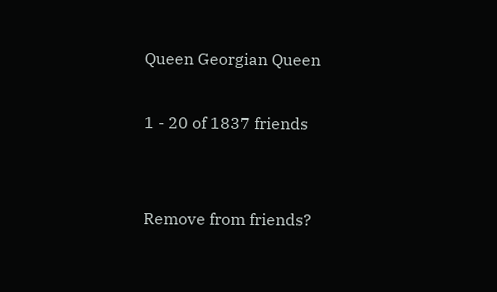Queen Georgian Queen

1 - 20 of 1837 friends


Remove from friends?